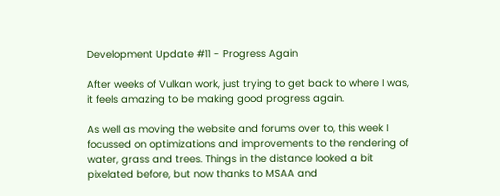Development Update #11 - Progress Again

After weeks of Vulkan work, just trying to get back to where I was, it feels amazing to be making good progress again.

As well as moving the website and forums over to, this week I focussed on optimizations and improvements to the rendering of water, grass and trees. Things in the distance looked a bit pixelated before, but now thanks to MSAA and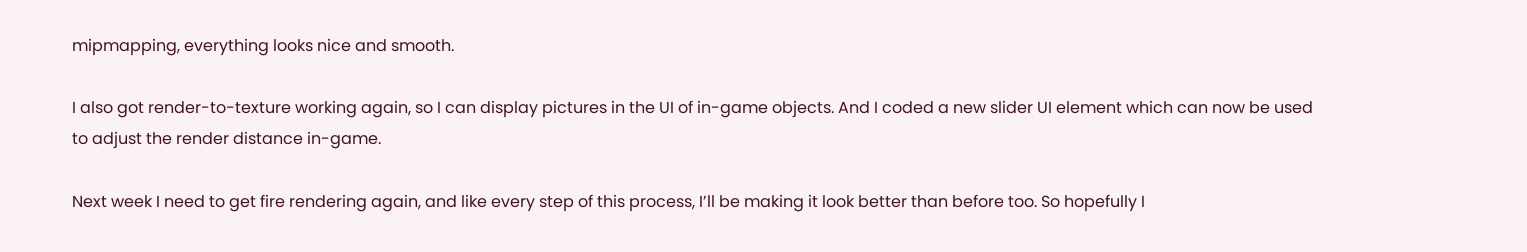mipmapping, everything looks nice and smooth.

I also got render-to-texture working again, so I can display pictures in the UI of in-game objects. And I coded a new slider UI element which can now be used to adjust the render distance in-game.

Next week I need to get fire rendering again, and like every step of this process, I’ll be making it look better than before too. So hopefully I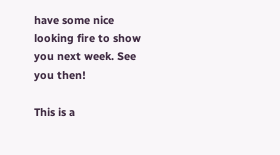have some nice looking fire to show you next week. See you then!

This is a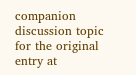companion discussion topic for the original entry at